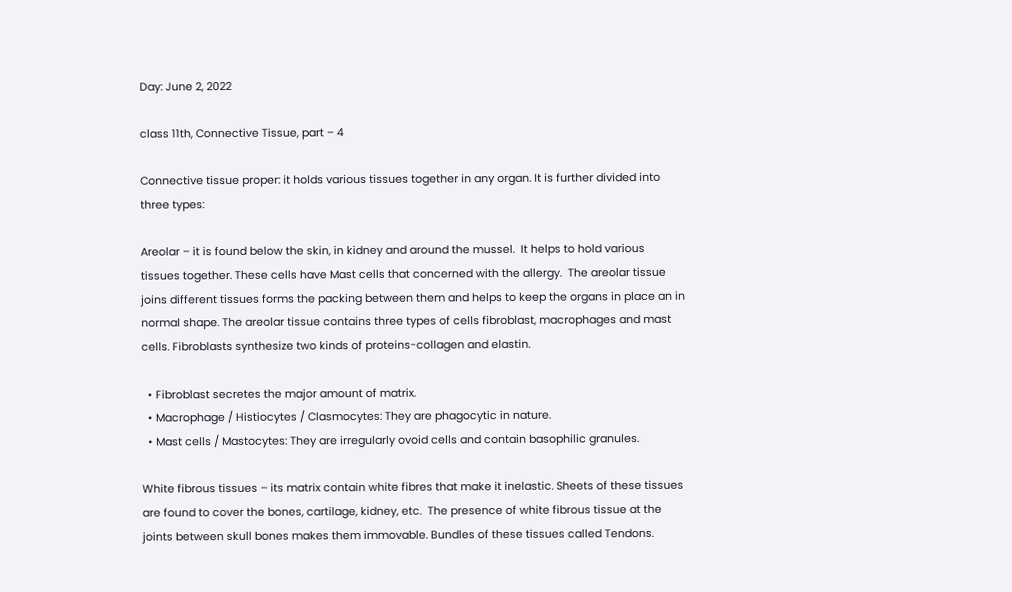Day: June 2, 2022

class 11th, Connective Tissue, part – 4

Connective tissue proper: it holds various tissues together in any organ. It is further divided into three types:

Areolar – it is found below the skin, in kidney and around the mussel.  It helps to hold various tissues together. These cells have Mast cells that concerned with the allergy.  The areolar tissue joins different tissues forms the packing between them and helps to keep the organs in place an in normal shape. The areolar tissue contains three types of cells fibroblast, macrophages and mast cells. Fibroblasts synthesize two kinds of proteins-collagen and elastin.

  • Fibroblast secretes the major amount of matrix.
  • Macrophage / Histiocytes / Clasmocytes: They are phagocytic in nature.
  • Mast cells / Mastocytes: They are irregularly ovoid cells and contain basophilic granules.

White fibrous tissues – its matrix contain white fibres that make it inelastic. Sheets of these tissues are found to cover the bones, cartilage, kidney, etc.  The presence of white fibrous tissue at the joints between skull bones makes them immovable. Bundles of these tissues called Tendons.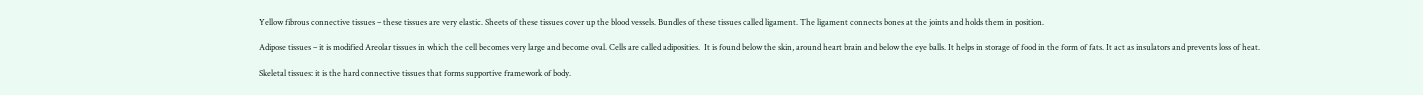Yellow fibrous connective tissues – these tissues are very elastic. Sheets of these tissues cover up the blood vessels. Bundles of these tissues called ligament. The ligament connects bones at the joints and holds them in position.

Adipose tissues – it is modified Areolar tissues in which the cell becomes very large and become oval. Cells are called adiposities.  It is found below the skin, around heart brain and below the eye balls. It helps in storage of food in the form of fats. It act as insulators and prevents loss of heat.

Skeletal tissues: it is the hard connective tissues that forms supportive framework of body.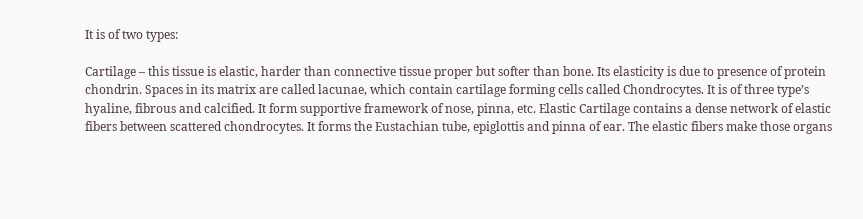It is of two types:

Cartilage – this tissue is elastic, harder than connective tissue proper but softer than bone. Its elasticity is due to presence of protein chondrin. Spaces in its matrix are called lacunae, which contain cartilage forming cells called Chondrocytes. It is of three type’s hyaline, fibrous and calcified. It form supportive framework of nose, pinna, etc. Elastic Cartilage contains a dense network of elastic fibers between scattered chondrocytes. It forms the Eustachian tube, epiglottis and pinna of ear. The elastic fibers make those organs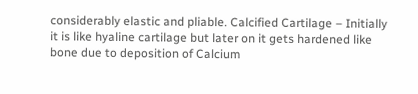considerably elastic and pliable. Calcified Cartilage – Initially it is like hyaline cartilage but later on it gets hardened like bone due to deposition of Calcium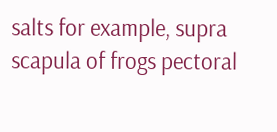salts for example, supra scapula of frogs pectoral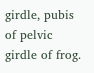girdle, pubis of pelvic girdle of frog.